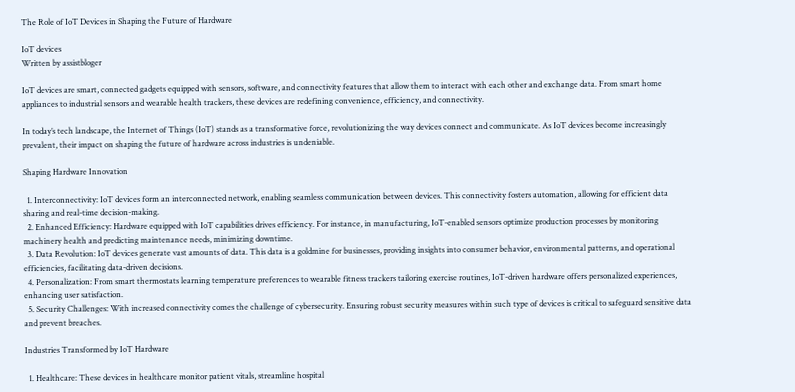The Role of IoT Devices in Shaping the Future of Hardware

IoT devices
Written by assistbloger

IoT devices are smart, connected gadgets equipped with sensors, software, and connectivity features that allow them to interact with each other and exchange data. From smart home appliances to industrial sensors and wearable health trackers, these devices are redefining convenience, efficiency, and connectivity.

In today’s tech landscape, the Internet of Things (IoT) stands as a transformative force, revolutionizing the way devices connect and communicate. As IoT devices become increasingly prevalent, their impact on shaping the future of hardware across industries is undeniable.

Shaping Hardware Innovation

  1. Interconnectivity: IoT devices form an interconnected network, enabling seamless communication between devices. This connectivity fosters automation, allowing for efficient data sharing and real-time decision-making.
  2. Enhanced Efficiency: Hardware equipped with IoT capabilities drives efficiency. For instance, in manufacturing, IoT-enabled sensors optimize production processes by monitoring machinery health and predicting maintenance needs, minimizing downtime.
  3. Data Revolution: IoT devices generate vast amounts of data. This data is a goldmine for businesses, providing insights into consumer behavior, environmental patterns, and operational efficiencies, facilitating data-driven decisions.
  4. Personalization: From smart thermostats learning temperature preferences to wearable fitness trackers tailoring exercise routines, IoT-driven hardware offers personalized experiences, enhancing user satisfaction.
  5. Security Challenges: With increased connectivity comes the challenge of cybersecurity. Ensuring robust security measures within such type of devices is critical to safeguard sensitive data and prevent breaches.

Industries Transformed by IoT Hardware

  1. Healthcare: These devices in healthcare monitor patient vitals, streamline hospital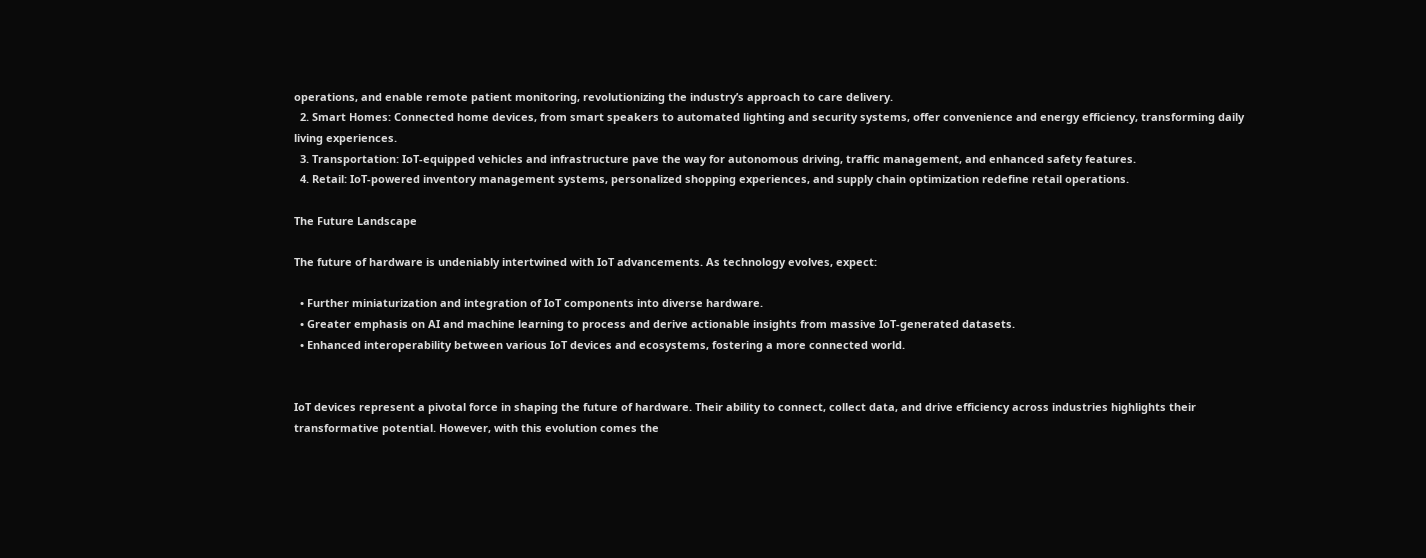operations, and enable remote patient monitoring, revolutionizing the industry’s approach to care delivery.
  2. Smart Homes: Connected home devices, from smart speakers to automated lighting and security systems, offer convenience and energy efficiency, transforming daily living experiences.
  3. Transportation: IoT-equipped vehicles and infrastructure pave the way for autonomous driving, traffic management, and enhanced safety features.
  4. Retail: IoT-powered inventory management systems, personalized shopping experiences, and supply chain optimization redefine retail operations.

The Future Landscape

The future of hardware is undeniably intertwined with IoT advancements. As technology evolves, expect:

  • Further miniaturization and integration of IoT components into diverse hardware.
  • Greater emphasis on AI and machine learning to process and derive actionable insights from massive IoT-generated datasets.
  • Enhanced interoperability between various IoT devices and ecosystems, fostering a more connected world.


IoT devices represent a pivotal force in shaping the future of hardware. Their ability to connect, collect data, and drive efficiency across industries highlights their transformative potential. However, with this evolution comes the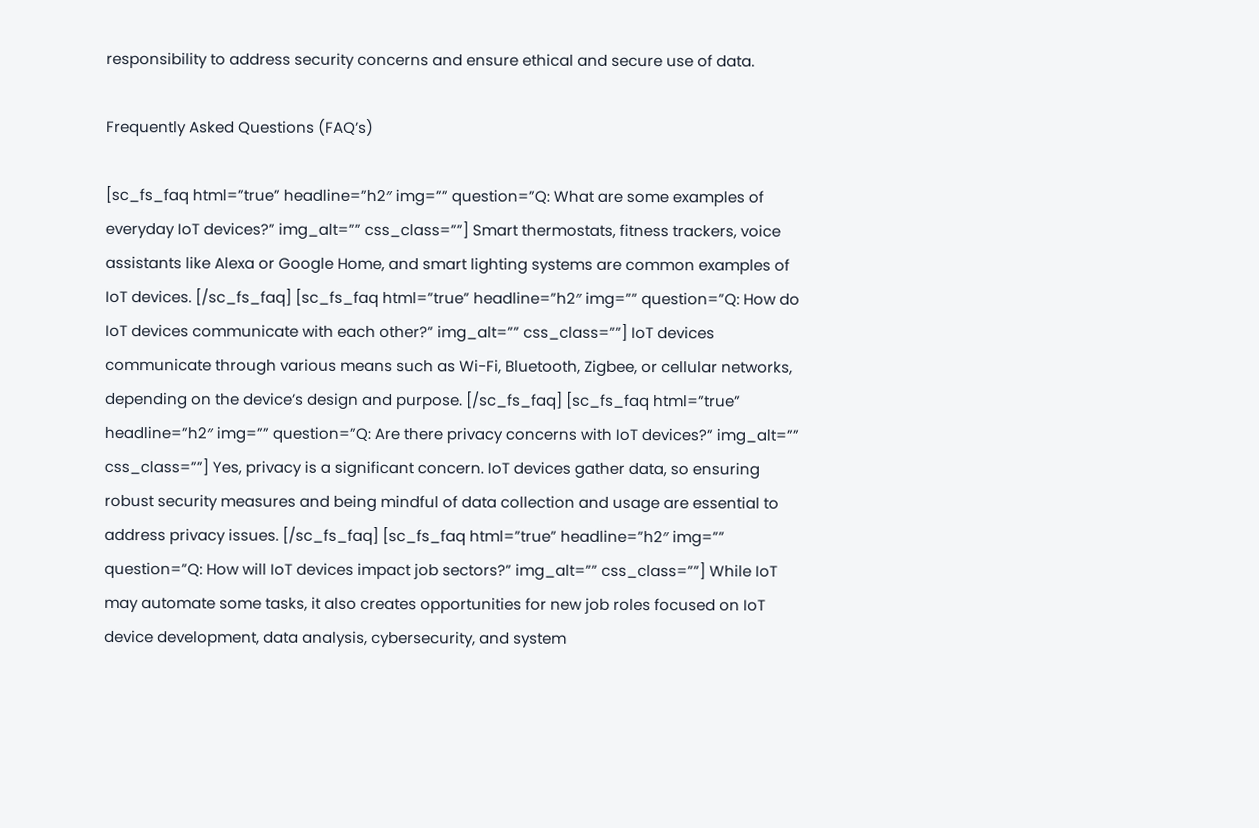responsibility to address security concerns and ensure ethical and secure use of data.

Frequently Asked Questions (FAQ’s)

[sc_fs_faq html=”true” headline=”h2″ img=”” question=”Q: What are some examples of everyday IoT devices?” img_alt=”” css_class=””] Smart thermostats, fitness trackers, voice assistants like Alexa or Google Home, and smart lighting systems are common examples of IoT devices. [/sc_fs_faq] [sc_fs_faq html=”true” headline=”h2″ img=”” question=”Q: How do IoT devices communicate with each other?” img_alt=”” css_class=””] IoT devices communicate through various means such as Wi-Fi, Bluetooth, Zigbee, or cellular networks, depending on the device’s design and purpose. [/sc_fs_faq] [sc_fs_faq html=”true” headline=”h2″ img=”” question=”Q: Are there privacy concerns with IoT devices?” img_alt=”” css_class=””] Yes, privacy is a significant concern. IoT devices gather data, so ensuring robust security measures and being mindful of data collection and usage are essential to address privacy issues. [/sc_fs_faq] [sc_fs_faq html=”true” headline=”h2″ img=”” question=”Q: How will IoT devices impact job sectors?” img_alt=”” css_class=””] While IoT may automate some tasks, it also creates opportunities for new job roles focused on IoT device development, data analysis, cybersecurity, and system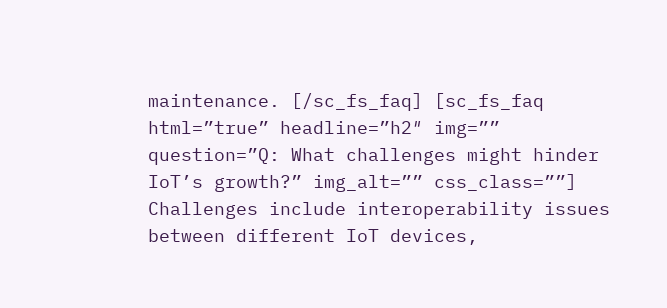maintenance. [/sc_fs_faq] [sc_fs_faq html=”true” headline=”h2″ img=”” question=”Q: What challenges might hinder IoT’s growth?” img_alt=”” css_class=””] Challenges include interoperability issues between different IoT devices,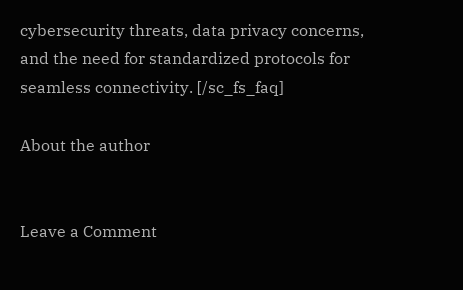cybersecurity threats, data privacy concerns, and the need for standardized protocols for seamless connectivity. [/sc_fs_faq]

About the author


Leave a Comment